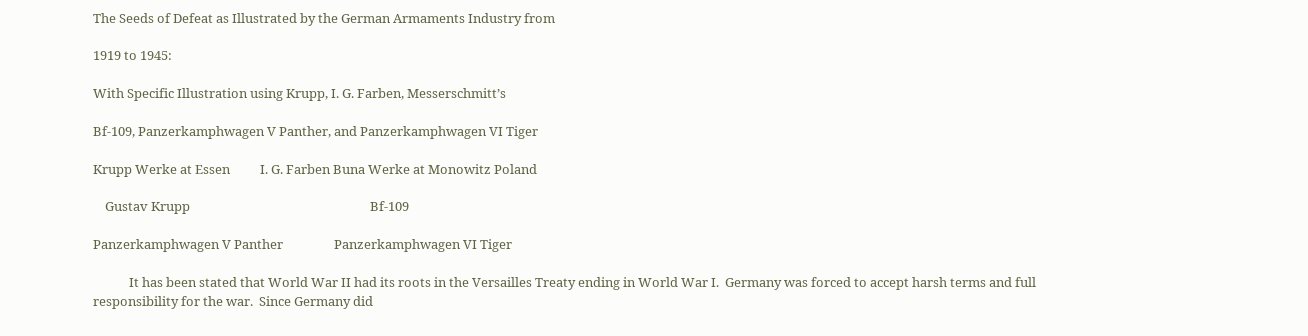The Seeds of Defeat as Illustrated by the German Armaments Industry from

1919 to 1945:

With Specific Illustration using Krupp, I. G. Farben, Messerschmitt’s

Bf-109, Panzerkamphwagen V Panther, and Panzerkamphwagen VI Tiger

Krupp Werke at Essen          I. G. Farben Buna Werke at Monowitz Poland

    Gustav Krupp                                                            Bf-109

Panzerkamphwagen V Panther                 Panzerkamphwagen VI Tiger

            It has been stated that World War II had its roots in the Versailles Treaty ending in World War I.  Germany was forced to accept harsh terms and full responsibility for the war.  Since Germany did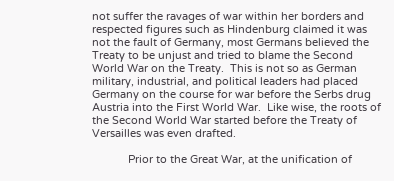not suffer the ravages of war within her borders and respected figures such as Hindenburg claimed it was not the fault of Germany, most Germans believed the Treaty to be unjust and tried to blame the Second World War on the Treaty.  This is not so as German military, industrial, and political leaders had placed Germany on the course for war before the Serbs drug Austria into the First World War.  Like wise, the roots of the Second World War started before the Treaty of Versailles was even drafted.

            Prior to the Great War, at the unification of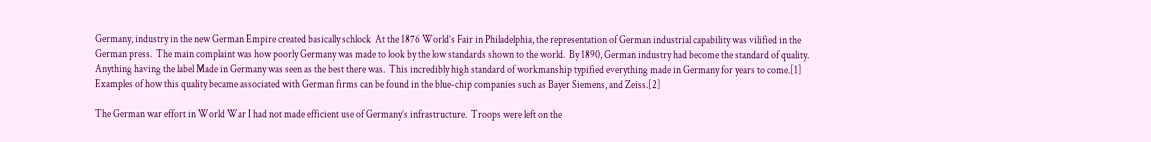Germany, industry in the new German Empire created basically schlock  At the 1876 World’s Fair in Philadelphia, the representation of German industrial capability was vilified in the German press.  The main complaint was how poorly Germany was made to look by the low standards shown to the world.  By 1890, German industry had become the standard of quality.  Anything having the label Made in Germany was seen as the best there was.  This incredibly high standard of workmanship typified everything made in Germany for years to come.[1]  Examples of how this quality became associated with German firms can be found in the blue-chip companies such as Bayer Siemens, and Zeiss.[2]

The German war effort in World War I had not made efficient use of Germany’s infrastructure.  Troops were left on the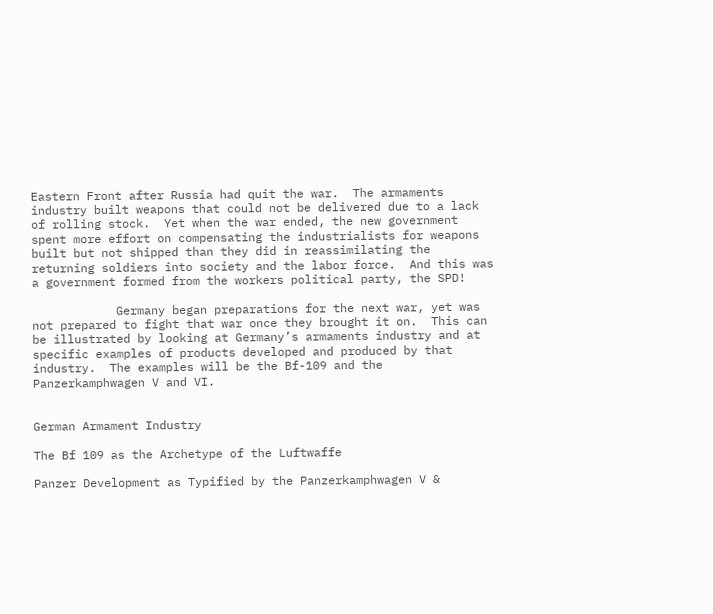Eastern Front after Russia had quit the war.  The armaments industry built weapons that could not be delivered due to a lack of rolling stock.  Yet when the war ended, the new government spent more effort on compensating the industrialists for weapons built but not shipped than they did in reassimilating the returning soldiers into society and the labor force.  And this was a government formed from the workers political party, the SPD!

            Germany began preparations for the next war, yet was not prepared to fight that war once they brought it on.  This can be illustrated by looking at Germany’s armaments industry and at specific examples of products developed and produced by that industry.  The examples will be the Bf-109 and the Panzerkamphwagen V and VI.


German Armament Industry

The Bf 109 as the Archetype of the Luftwaffe

Panzer Development as Typified by the Panzerkamphwagen V &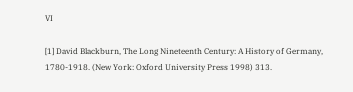VI

[1] David Blackburn, The Long Nineteenth Century: A History of Germany, 1780-1918. (New York: Oxford University Press 1998) 313.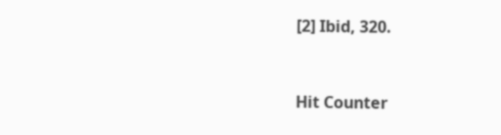[2] Ibid, 320.


Hit Counter